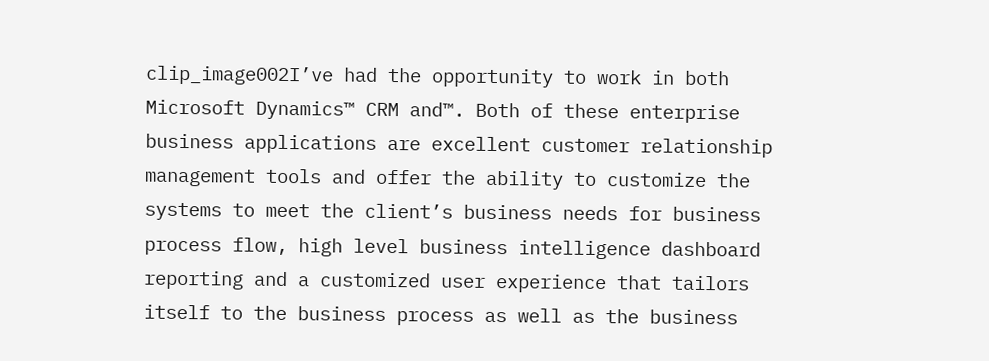clip_image002I’ve had the opportunity to work in both Microsoft Dynamics™ CRM and™. Both of these enterprise business applications are excellent customer relationship management tools and offer the ability to customize the systems to meet the client’s business needs for business process flow, high level business intelligence dashboard reporting and a customized user experience that tailors itself to the business process as well as the business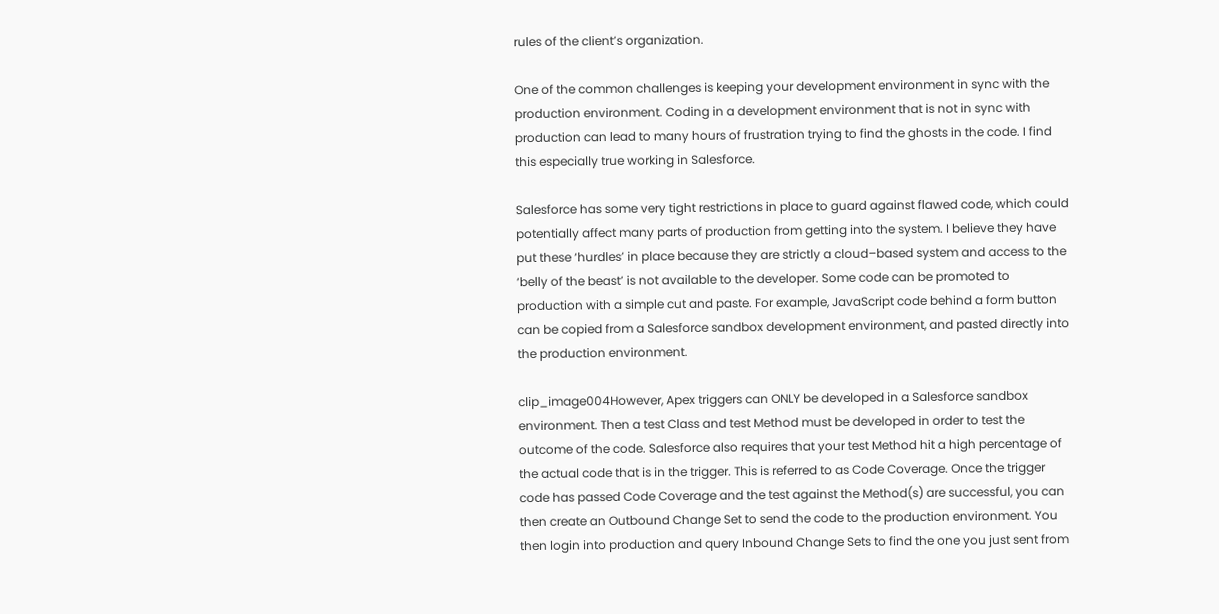rules of the client’s organization.

One of the common challenges is keeping your development environment in sync with the production environment. Coding in a development environment that is not in sync with production can lead to many hours of frustration trying to find the ghosts in the code. I find this especially true working in Salesforce.

Salesforce has some very tight restrictions in place to guard against flawed code, which could potentially affect many parts of production from getting into the system. I believe they have put these ‘hurdles’ in place because they are strictly a cloud–based system and access to the ‘belly of the beast’ is not available to the developer. Some code can be promoted to production with a simple cut and paste. For example, JavaScript code behind a form button can be copied from a Salesforce sandbox development environment, and pasted directly into the production environment.

clip_image004However, Apex triggers can ONLY be developed in a Salesforce sandbox environment. Then a test Class and test Method must be developed in order to test the outcome of the code. Salesforce also requires that your test Method hit a high percentage of the actual code that is in the trigger. This is referred to as Code Coverage. Once the trigger code has passed Code Coverage and the test against the Method(s) are successful, you can then create an Outbound Change Set to send the code to the production environment. You then login into production and query Inbound Change Sets to find the one you just sent from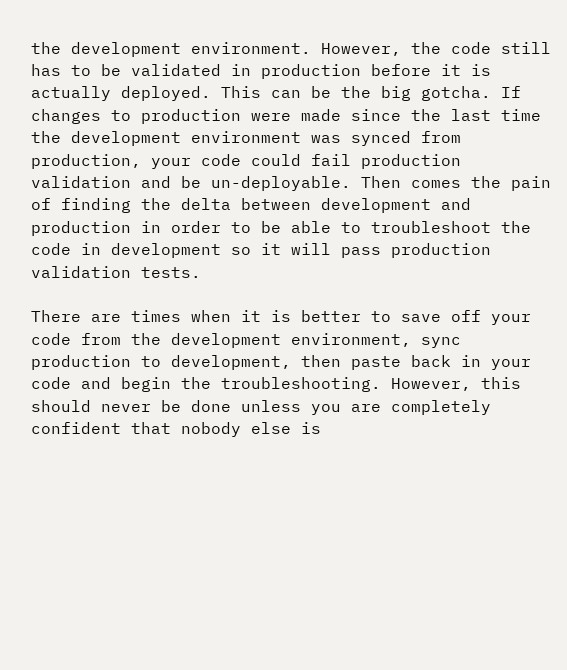the development environment. However, the code still has to be validated in production before it is actually deployed. This can be the big gotcha. If changes to production were made since the last time the development environment was synced from production, your code could fail production validation and be un-deployable. Then comes the pain of finding the delta between development and production in order to be able to troubleshoot the code in development so it will pass production validation tests.

There are times when it is better to save off your code from the development environment, sync production to development, then paste back in your code and begin the troubleshooting. However, this should never be done unless you are completely confident that nobody else is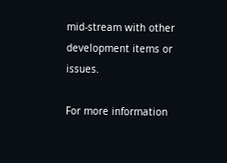mid-stream with other development items or issues.

For more information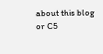about this blog or C5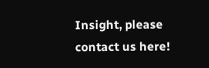Insight, please contact us here!